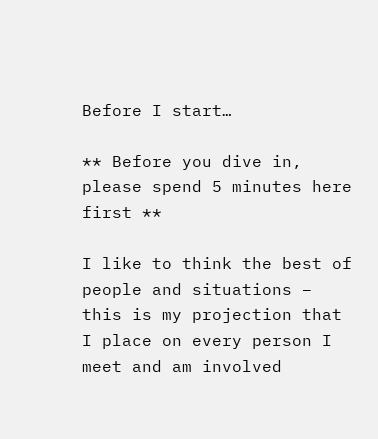Before I start…

** Before you dive in, please spend 5 minutes here first **

I like to think the best of people and situations – this is my projection that I place on every person I meet and am involved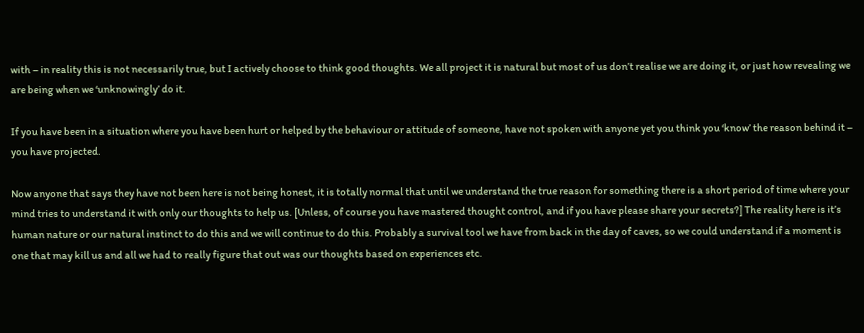with – in reality this is not necessarily true, but I actively choose to think good thoughts. We all project it is natural but most of us don’t realise we are doing it, or just how revealing we are being when we ‘unknowingly’ do it.

If you have been in a situation where you have been hurt or helped by the behaviour or attitude of someone, have not spoken with anyone yet you think you ‘know’ the reason behind it – you have projected.

Now anyone that says they have not been here is not being honest, it is totally normal that until we understand the true reason for something there is a short period of time where your mind tries to understand it with only our thoughts to help us. [Unless, of course you have mastered thought control, and if you have please share your secrets?] The reality here is it’s human nature or our natural instinct to do this and we will continue to do this. Probably a survival tool we have from back in the day of caves, so we could understand if a moment is one that may kill us and all we had to really figure that out was our thoughts based on experiences etc.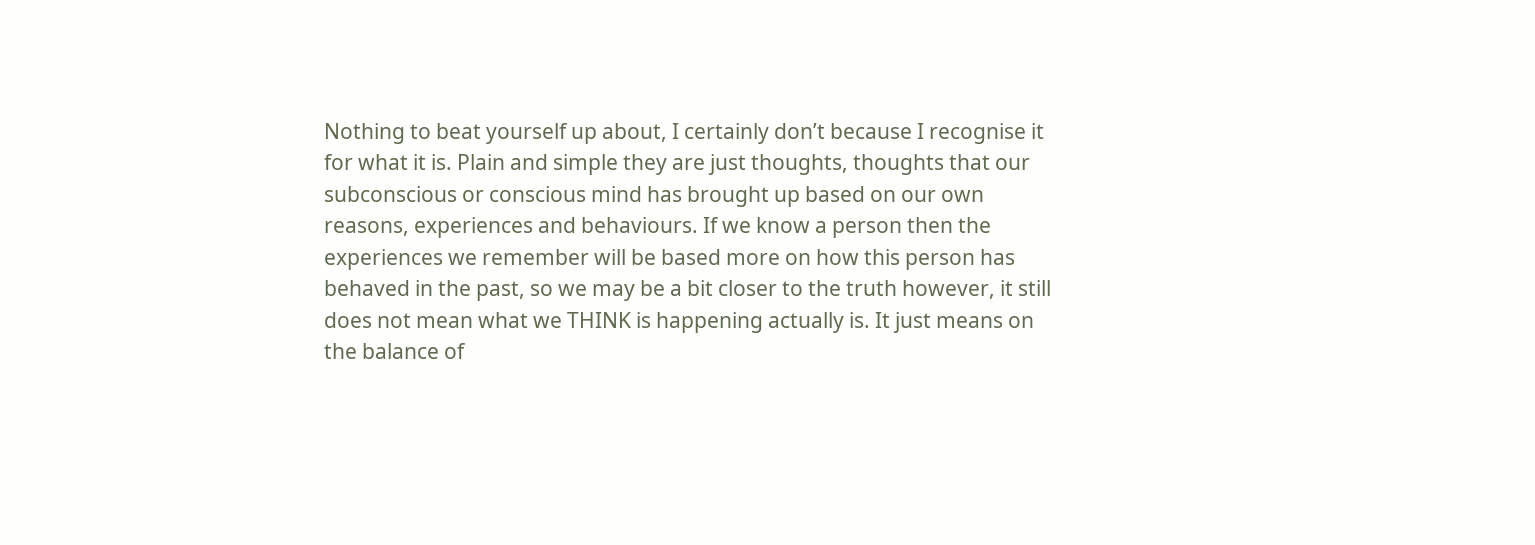Nothing to beat yourself up about, I certainly don’t because I recognise it for what it is. Plain and simple they are just thoughts, thoughts that our subconscious or conscious mind has brought up based on our own reasons, experiences and behaviours. If we know a person then the experiences we remember will be based more on how this person has behaved in the past, so we may be a bit closer to the truth however, it still does not mean what we THINK is happening actually is. It just means on the balance of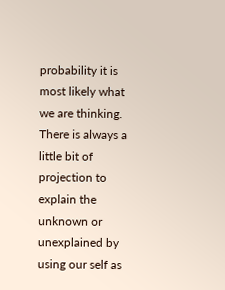probability it is most likely what we are thinking. There is always a little bit of projection to explain the unknown or unexplained by using our self as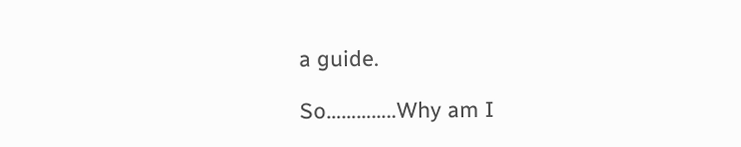a guide.

So…………..Why am I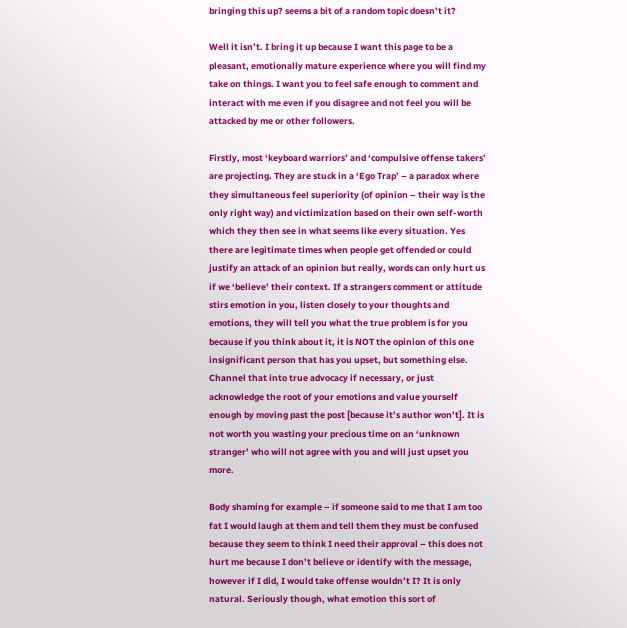bringing this up? seems a bit of a random topic doesn’t it?

Well it isn’t. I bring it up because I want this page to be a pleasant, emotionally mature experience where you will find my take on things. I want you to feel safe enough to comment and interact with me even if you disagree and not feel you will be attacked by me or other followers.

Firstly, most ‘keyboard warriors’ and ‘compulsive offense takers’ are projecting. They are stuck in a ‘Ego Trap’ – a paradox where they simultaneous feel superiority (of opinion – their way is the only right way) and victimization based on their own self-worth which they then see in what seems like every situation. Yes there are legitimate times when people get offended or could justify an attack of an opinion but really, words can only hurt us if we ‘believe’ their context. If a strangers comment or attitude stirs emotion in you, listen closely to your thoughts and emotions, they will tell you what the true problem is for you because if you think about it, it is NOT the opinion of this one insignificant person that has you upset, but something else. Channel that into true advocacy if necessary, or just acknowledge the root of your emotions and value yourself enough by moving past the post [because it’s author won’t]. It is not worth you wasting your precious time on an ‘unknown stranger’ who will not agree with you and will just upset you more.

Body shaming for example – if someone said to me that I am too fat I would laugh at them and tell them they must be confused because they seem to think I need their approval – this does not hurt me because I don’t believe or identify with the message, however if I did, I would take offense wouldn’t I? It is only natural. Seriously though, what emotion this sort of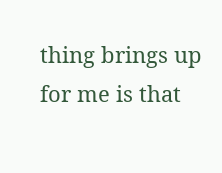thing brings up for me is that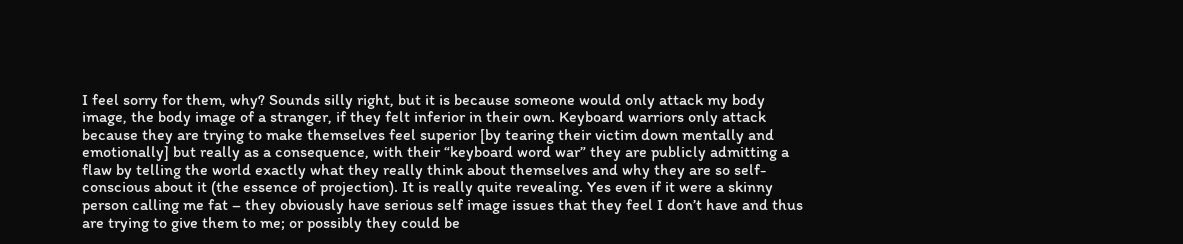I feel sorry for them, why? Sounds silly right, but it is because someone would only attack my body image, the body image of a stranger, if they felt inferior in their own. Keyboard warriors only attack because they are trying to make themselves feel superior [by tearing their victim down mentally and emotionally] but really as a consequence, with their “keyboard word war” they are publicly admitting a flaw by telling the world exactly what they really think about themselves and why they are so self-conscious about it (the essence of projection). It is really quite revealing. Yes even if it were a skinny person calling me fat – they obviously have serious self image issues that they feel I don’t have and thus are trying to give them to me; or possibly they could be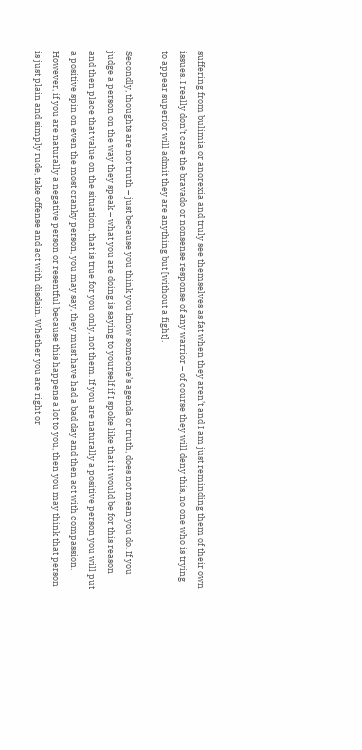suffering from bulimia or anorexia and truly see themselves as fat when they aren’t and I am just reminding them of their own issues. I really don’t care the bravado or nonsense response of any warrior – of course they will deny this, no one who is trying to appear superior will admit they are anything but [without a fight].

Secondly, thoughts are not truth – just because you think you know someone’s agenda or truth, does not mean you do. If you judge a person on the way they speak – what you are doing is saying to yourself if I spoke like that it would be for this reason and then place that value on the situation, that is true for you only, not them. If you are naturally a positive person you will put a positive spin on even the most cranky person, you may say, they must have had a bad day and then act with compassion. However, if you are naturally a negative person or resentful because this happens a lot to you, then you may think that person is just plain and simply rude, take offense and act with disdain. Whether you are right or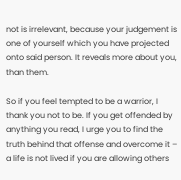not is irrelevant, because your judgement is one of yourself which you have projected onto said person. It reveals more about you, than them.

So if you feel tempted to be a warrior, I thank you not to be. If you get offended by anything you read, I urge you to find the truth behind that offense and overcome it – a life is not lived if you are allowing others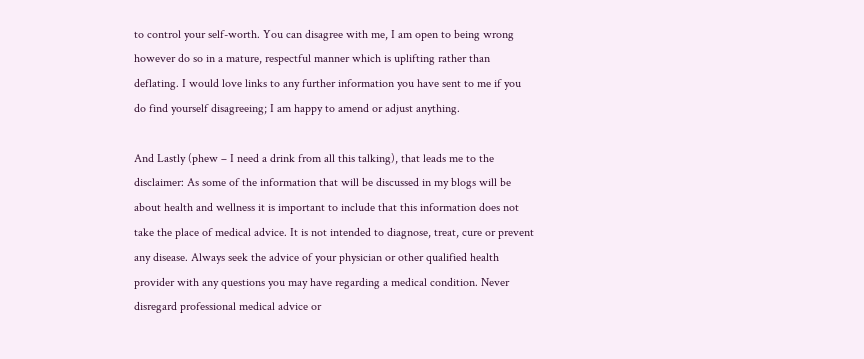to control your self-worth. You can disagree with me, I am open to being wrong however do so in a mature, respectful manner which is uplifting rather than deflating. I would love links to any further information you have sent to me if you do find yourself disagreeing; I am happy to amend or adjust anything.

And Lastly (phew – I need a drink from all this talking), that leads me to the disclaimer: As some of the information that will be discussed in my blogs will be about health and wellness it is important to include that this information does not take the place of medical advice. It is not intended to diagnose, treat, cure or prevent any disease. Always seek the advice of your physician or other qualified health provider with any questions you may have regarding a medical condition. Never disregard professional medical advice or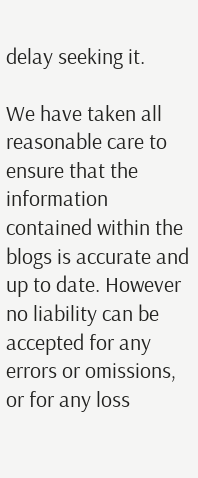delay seeking it.

We have taken all reasonable care to ensure that the information contained within the blogs is accurate and up to date. However no liability can be accepted for any errors or omissions, or for any loss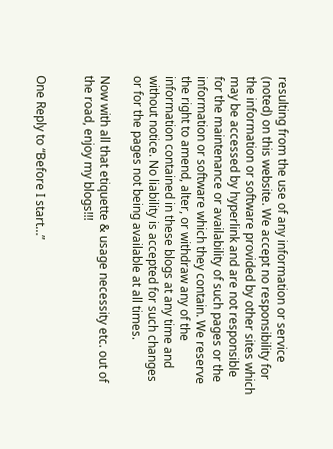resulting from the use of any information or service (noted) on this website. We accept no responsibility for the information or software provided by other sites which may be accessed by hyperlink and are not responsible for the maintenance or availability of such pages or the information or software which they contain. We reserve the right to amend, alter, or withdraw any of the information contained in these blogs at any time and without notice. No liability is accepted for such changes or for the pages not being available at all times.

Now with all that etiquette & usage necessity etc. out of the road, enjoy my blogs!!!


One Reply to “Before I start…”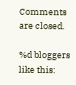Comments are closed.

%d bloggers like this: